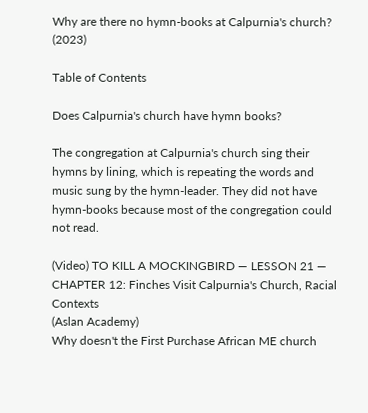Why are there no hymn-books at Calpurnia's church? (2023)

Table of Contents

Does Calpurnia's church have hymn books?

The congregation at Calpurnia's church sing their hymns by lining, which is repeating the words and music sung by the hymn-leader. They did not have hymn-books because most of the congregation could not read.

(Video) TO KILL A MOCKINGBIRD — LESSON 21 — CHAPTER 12: Finches Visit Calpurnia's Church, Racial Contexts
(Aslan Academy)
Why doesn't the First Purchase African ME church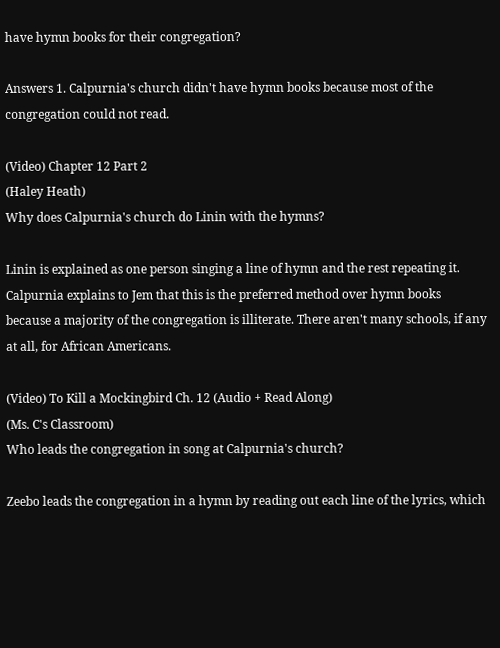have hymn books for their congregation?

Answers 1. Calpurnia's church didn't have hymn books because most of the congregation could not read.

(Video) Chapter 12 Part 2
(Haley Heath)
Why does Calpurnia's church do Linin with the hymns?

Linin is explained as one person singing a line of hymn and the rest repeating it. Calpurnia explains to Jem that this is the preferred method over hymn books because a majority of the congregation is illiterate. There aren't many schools, if any at all, for African Americans.

(Video) To Kill a Mockingbird Ch. 12 (Audio + Read Along)
(Ms. C's Classroom)
Who leads the congregation in song at Calpurnia's church?

Zeebo leads the congregation in a hymn by reading out each line of the lyrics, which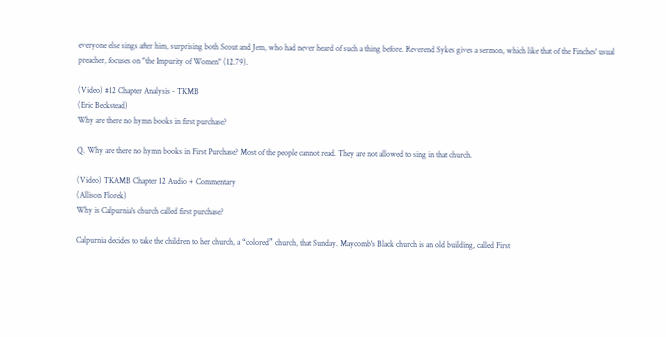everyone else sings after him, surprising both Scout and Jem, who had never heard of such a thing before. Reverend Sykes gives a sermon, which like that of the Finches' usual preacher, focuses on "the Impurity of Women" (12.79).

(Video) #12 Chapter Analysis - TKMB
(Eric Beckstead)
Why are there no hymn books in first purchase?

Q. Why are there no hymn books in First Purchase? Most of the people cannot read. They are not allowed to sing in that church.

(Video) TKAMB Chapter 12 Audio + Commentary
(Allison Florek)
Why is Calpurnia's church called first purchase?

Calpurnia decides to take the children to her church, a “colored” church, that Sunday. Maycomb's Black church is an old building, called First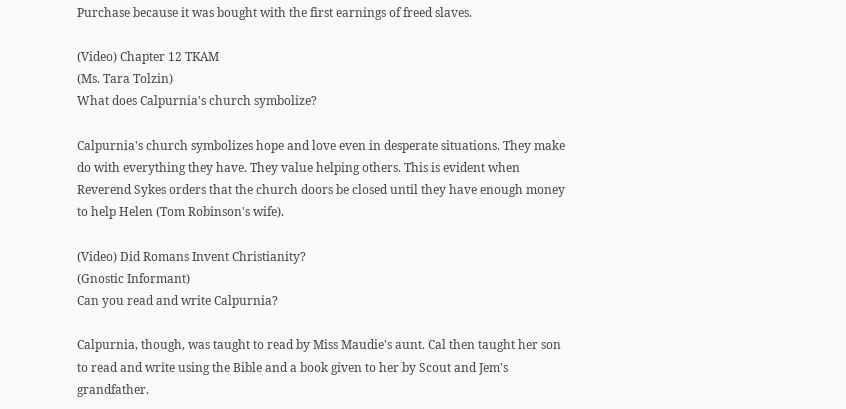Purchase because it was bought with the first earnings of freed slaves.

(Video) Chapter 12 TKAM
(Ms. Tara Tolzin)
What does Calpurnia's church symbolize?

Calpurnia's church symbolizes hope and love even in desperate situations. They make do with everything they have. They value helping others. This is evident when Reverend Sykes orders that the church doors be closed until they have enough money to help Helen (Tom Robinson's wife).

(Video) Did Romans Invent Christianity?
(Gnostic Informant)
Can you read and write Calpurnia?

Calpurnia, though, was taught to read by Miss Maudie's aunt. Cal then taught her son to read and write using the Bible and a book given to her by Scout and Jem's grandfather.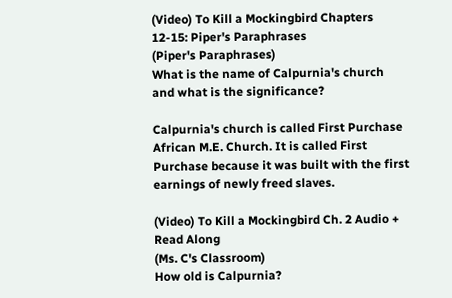(Video) To Kill a Mockingbird Chapters 12-15: Piper's Paraphrases
(Piper's Paraphrases)
What is the name of Calpurnia's church and what is the significance?

Calpurnia's church is called First Purchase African M.E. Church. It is called First Purchase because it was built with the first earnings of newly freed slaves.

(Video) To Kill a Mockingbird Ch. 2 Audio + Read Along
(Ms. C's Classroom)
How old is Calpurnia?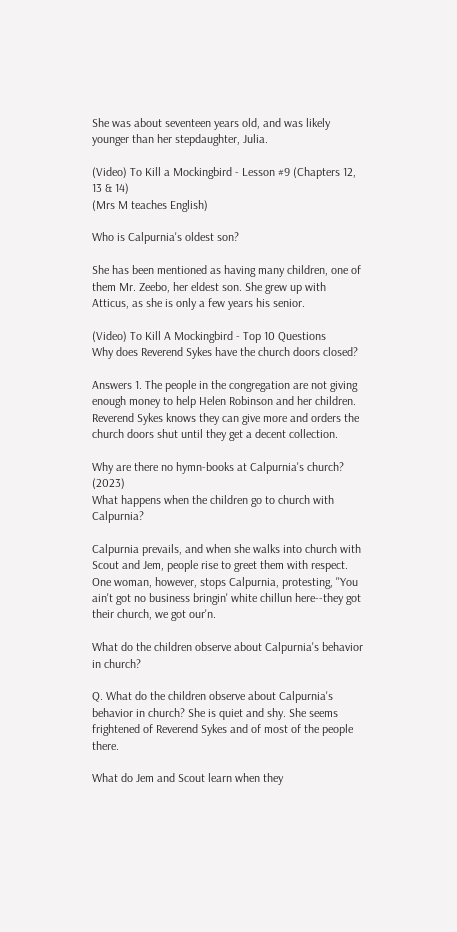She was about seventeen years old, and was likely younger than her stepdaughter, Julia.

(Video) To Kill a Mockingbird - Lesson #9 (Chapters 12, 13 & 14)
(Mrs M teaches English)

Who is Calpurnia's oldest son?

She has been mentioned as having many children, one of them Mr. Zeebo, her eldest son. She grew up with Atticus, as she is only a few years his senior.

(Video) To Kill A Mockingbird - Top 10 Questions
Why does Reverend Sykes have the church doors closed?

Answers 1. The people in the congregation are not giving enough money to help Helen Robinson and her children. Reverend Sykes knows they can give more and orders the church doors shut until they get a decent collection.

Why are there no hymn-books at Calpurnia's church? (2023)
What happens when the children go to church with Calpurnia?

Calpurnia prevails, and when she walks into church with Scout and Jem, people rise to greet them with respect. One woman, however, stops Calpurnia, protesting, ''You ain't got no business bringin' white chillun here--they got their church, we got our'n.

What do the children observe about Calpurnia's behavior in church?

Q. What do the children observe about Calpurnia's behavior in church? She is quiet and shy. She seems frightened of Reverend Sykes and of most of the people there.

What do Jem and Scout learn when they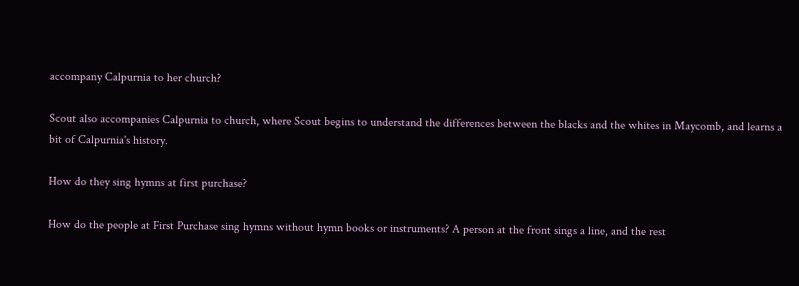accompany Calpurnia to her church?

Scout also accompanies Calpurnia to church, where Scout begins to understand the differences between the blacks and the whites in Maycomb, and learns a bit of Calpurnia's history.

How do they sing hymns at first purchase?

How do the people at First Purchase sing hymns without hymn books or instruments? A person at the front sings a line, and the rest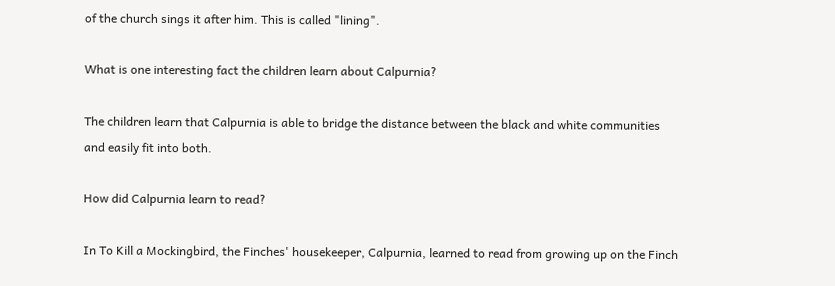of the church sings it after him. This is called "lining".

What is one interesting fact the children learn about Calpurnia?

The children learn that Calpurnia is able to bridge the distance between the black and white communities and easily fit into both.

How did Calpurnia learn to read?

In To Kill a Mockingbird, the Finches' housekeeper, Calpurnia, learned to read from growing up on the Finch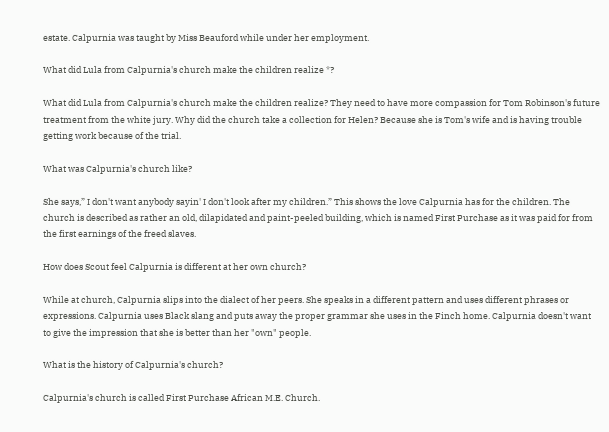estate. Calpurnia was taught by Miss Beauford while under her employment.

What did Lula from Calpurnia's church make the children realize *?

What did Lula from Calpurnia's church make the children realize? They need to have more compassion for Tom Robinson's future treatment from the white jury. Why did the church take a collection for Helen? Because she is Tom's wife and is having trouble getting work because of the trial.

What was Calpurnia's church like?

She says,” I don't want anybody sayin' I don't look after my children.” This shows the love Calpurnia has for the children. The church is described as rather an old, dilapidated and paint-peeled building, which is named First Purchase as it was paid for from the first earnings of the freed slaves.

How does Scout feel Calpurnia is different at her own church?

While at church, Calpurnia slips into the dialect of her peers. She speaks in a different pattern and uses different phrases or expressions. Calpurnia uses Black slang and puts away the proper grammar she uses in the Finch home. Calpurnia doesn't want to give the impression that she is better than her "own" people.

What is the history of Calpurnia's church?

Calpurnia's church is called First Purchase African M.E. Church.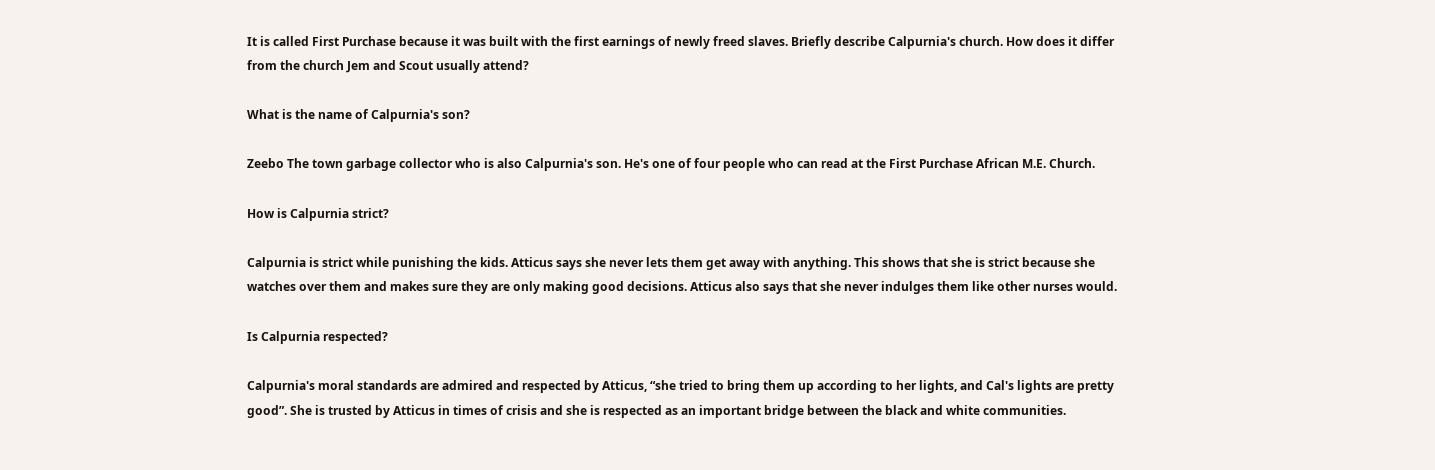It is called First Purchase because it was built with the first earnings of newly freed slaves. Briefly describe Calpurnia's church. How does it differ from the church Jem and Scout usually attend?

What is the name of Calpurnia's son?

Zeebo The town garbage collector who is also Calpurnia's son. He's one of four people who can read at the First Purchase African M.E. Church.

How is Calpurnia strict?

Calpurnia is strict while punishing the kids. Atticus says she never lets them get away with anything. This shows that she is strict because she watches over them and makes sure they are only making good decisions. Atticus also says that she never indulges them like other nurses would.

Is Calpurnia respected?

Calpurnia's moral standards are admired and respected by Atticus, “she tried to bring them up according to her lights, and Cal's lights are pretty good”. She is trusted by Atticus in times of crisis and she is respected as an important bridge between the black and white communities.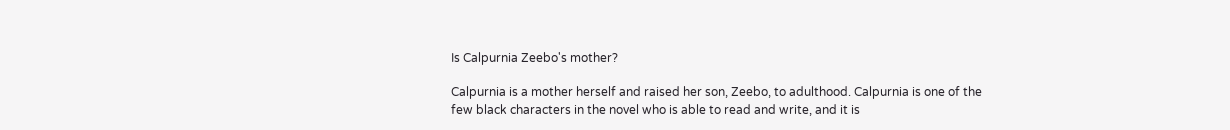Is Calpurnia Zeebo's mother?

Calpurnia is a mother herself and raised her son, Zeebo, to adulthood. Calpurnia is one of the few black characters in the novel who is able to read and write, and it is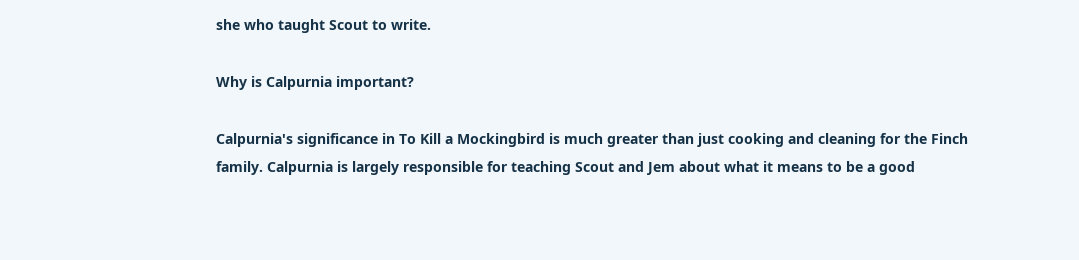she who taught Scout to write.

Why is Calpurnia important?

Calpurnia's significance in To Kill a Mockingbird is much greater than just cooking and cleaning for the Finch family. Calpurnia is largely responsible for teaching Scout and Jem about what it means to be a good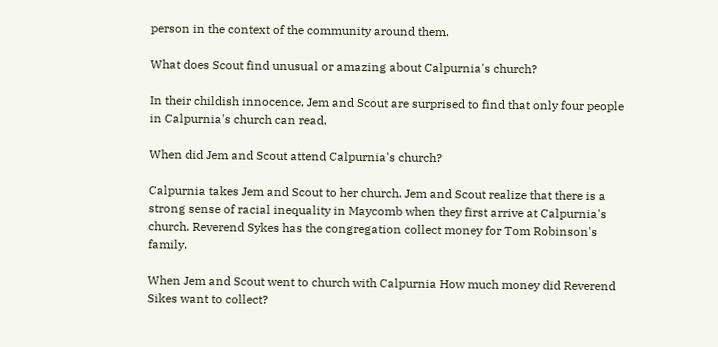person in the context of the community around them.

What does Scout find unusual or amazing about Calpurnia's church?

In their childish innocence, Jem and Scout are surprised to find that only four people in Calpurnia's church can read.

When did Jem and Scout attend Calpurnia's church?

Calpurnia takes Jem and Scout to her church. Jem and Scout realize that there is a strong sense of racial inequality in Maycomb when they first arrive at Calpurnia's church. Reverend Sykes has the congregation collect money for Tom Robinson's family.

When Jem and Scout went to church with Calpurnia How much money did Reverend Sikes want to collect?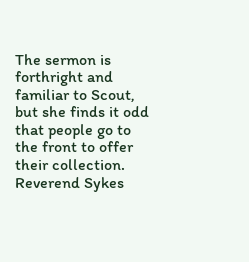The sermon is forthright and familiar to Scout, but she finds it odd that people go to the front to offer their collection. Reverend Sykes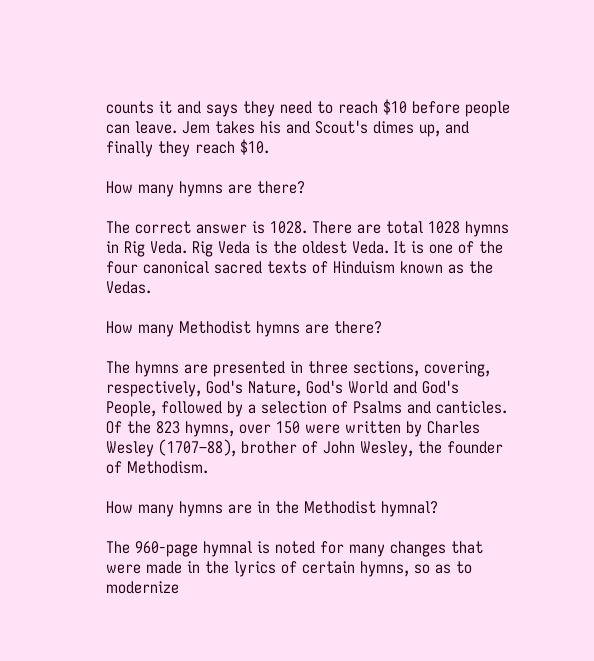counts it and says they need to reach $10 before people can leave. Jem takes his and Scout's dimes up, and finally they reach $10.

How many hymns are there?

The correct answer is 1028. There are total 1028 hymns in Rig Veda. Rig Veda is the oldest Veda. It is one of the four canonical sacred texts of Hinduism known as the Vedas.

How many Methodist hymns are there?

The hymns are presented in three sections, covering, respectively, God's Nature, God's World and God's People, followed by a selection of Psalms and canticles. Of the 823 hymns, over 150 were written by Charles Wesley (1707–88), brother of John Wesley, the founder of Methodism.

How many hymns are in the Methodist hymnal?

The 960-page hymnal is noted for many changes that were made in the lyrics of certain hymns, so as to modernize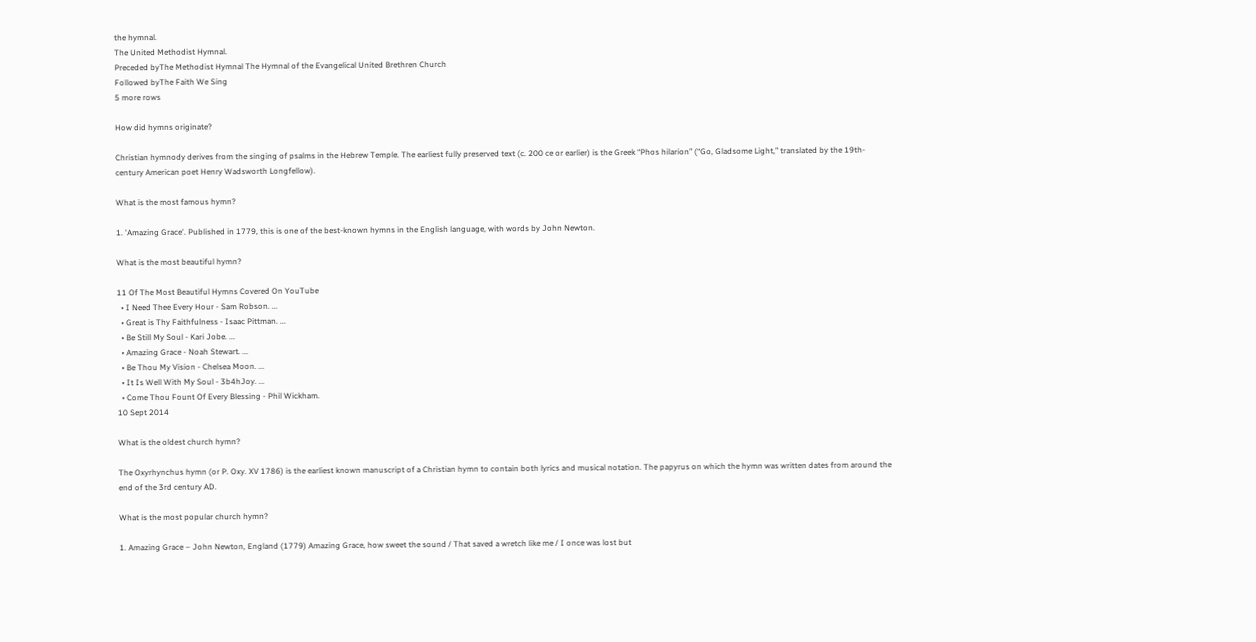the hymnal.
The United Methodist Hymnal.
Preceded byThe Methodist Hymnal The Hymnal of the Evangelical United Brethren Church
Followed byThe Faith We Sing
5 more rows

How did hymns originate?

Christian hymnody derives from the singing of psalms in the Hebrew Temple. The earliest fully preserved text (c. 200 ce or earlier) is the Greek “Phos hilarion” (“Go, Gladsome Light,” translated by the 19th-century American poet Henry Wadsworth Longfellow).

What is the most famous hymn?

1. 'Amazing Grace'. Published in 1779, this is one of the best-known hymns in the English language, with words by John Newton.

What is the most beautiful hymn?

11 Of The Most Beautiful Hymns Covered On YouTube
  • I Need Thee Every Hour - Sam Robson. ...
  • Great is Thy Faithfulness - Isaac Pittman. ...
  • Be Still My Soul - Kari Jobe. ...
  • Amazing Grace - Noah Stewart. ...
  • Be Thou My Vision - Chelsea Moon. ...
  • It Is Well With My Soul - 3b4hJoy. ...
  • Come Thou Fount Of Every Blessing - Phil Wickham.
10 Sept 2014

What is the oldest church hymn?

The Oxyrhynchus hymn (or P. Oxy. XV 1786) is the earliest known manuscript of a Christian hymn to contain both lyrics and musical notation. The papyrus on which the hymn was written dates from around the end of the 3rd century AD.

What is the most popular church hymn?

1. Amazing Grace – John Newton, England (1779) Amazing Grace, how sweet the sound / That saved a wretch like me / I once was lost but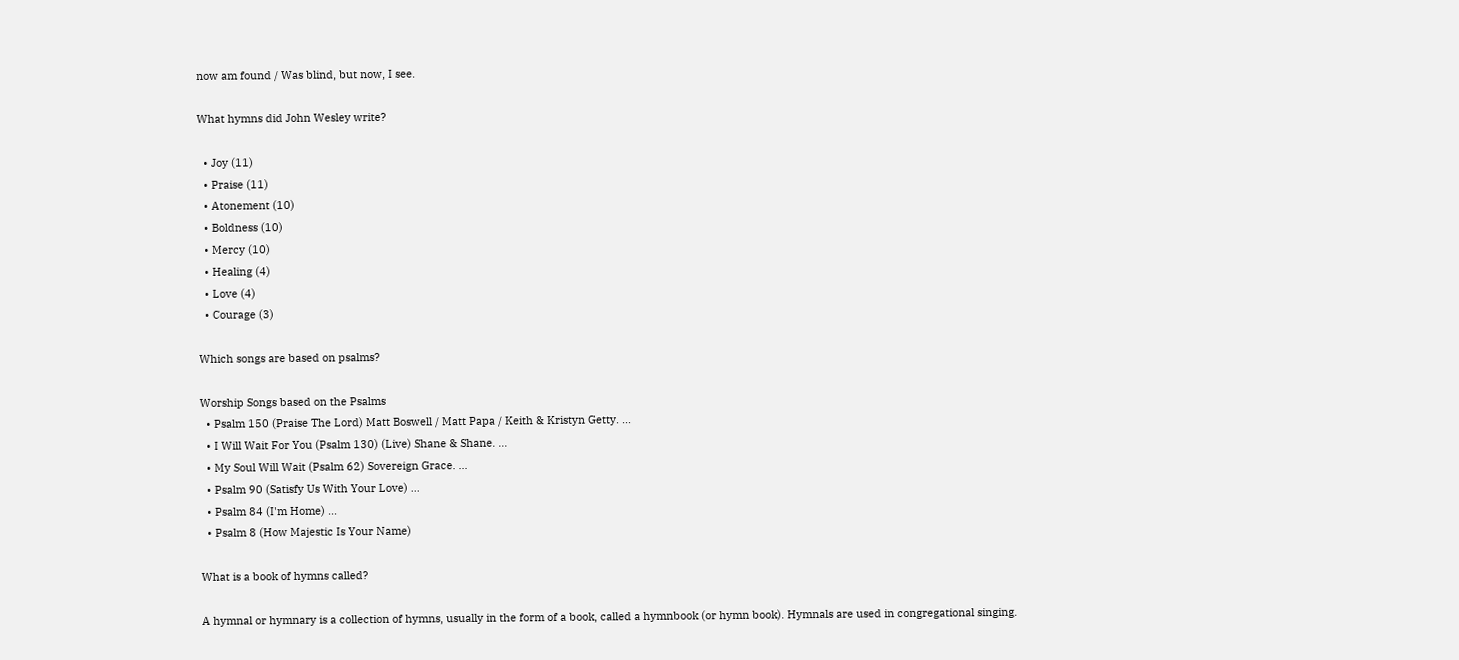now am found / Was blind, but now, I see.

What hymns did John Wesley write?

  • Joy (11)
  • Praise (11)
  • Atonement (10)
  • Boldness (10)
  • Mercy (10)
  • Healing (4)
  • Love (4)
  • Courage (3)

Which songs are based on psalms?

Worship Songs based on the Psalms
  • Psalm 150 (Praise The Lord) Matt Boswell / Matt Papa / Keith & Kristyn Getty. ...
  • I Will Wait For You (Psalm 130) (Live) Shane & Shane. ...
  • My Soul Will Wait (Psalm 62) Sovereign Grace. ...
  • Psalm 90 (Satisfy Us With Your Love) ...
  • Psalm 84 (I'm Home) ...
  • Psalm 8 (How Majestic Is Your Name)

What is a book of hymns called?

A hymnal or hymnary is a collection of hymns, usually in the form of a book, called a hymnbook (or hymn book). Hymnals are used in congregational singing.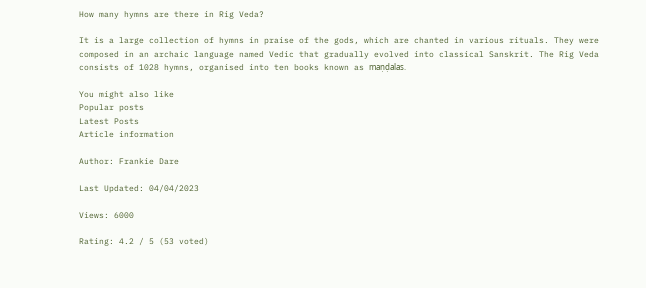How many hymns are there in Rig Veda?

It is a large collection of hymns in praise of the gods, which are chanted in various rituals. They were composed in an archaic language named Vedic that gradually evolved into classical Sanskrit. The Rig Veda consists of 1028 hymns, organised into ten books known as maṇḍalas.

You might also like
Popular posts
Latest Posts
Article information

Author: Frankie Dare

Last Updated: 04/04/2023

Views: 6000

Rating: 4.2 / 5 (53 voted)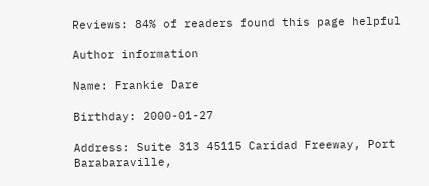Reviews: 84% of readers found this page helpful

Author information

Name: Frankie Dare

Birthday: 2000-01-27

Address: Suite 313 45115 Caridad Freeway, Port Barabaraville,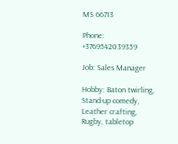MS 66713

Phone: +3769542039359

Job: Sales Manager

Hobby: Baton twirling, Stand-up comedy, Leather crafting, Rugby, tabletop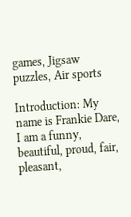games, Jigsaw puzzles, Air sports

Introduction: My name is Frankie Dare, I am a funny, beautiful, proud, fair, pleasant,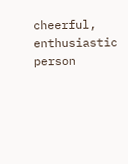cheerful, enthusiastic person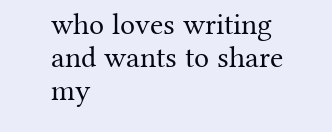who loves writing and wants to share my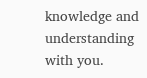knowledge and understanding with you.